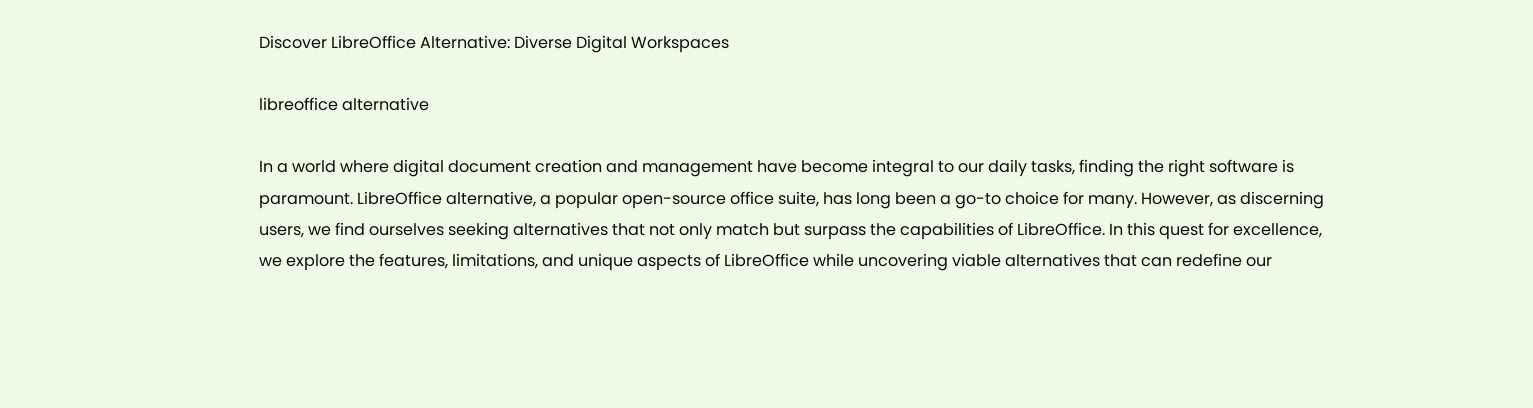Discover LibreOffice Alternative: Diverse Digital Workspaces

libreoffice alternative

In a world where digital document creation and management have become integral to our daily tasks, finding the right software is paramount. LibreOffice alternative, a popular open-source office suite, has long been a go-to choice for many. However, as discerning users, we find ourselves seeking alternatives that not only match but surpass the capabilities of LibreOffice. In this quest for excellence, we explore the features, limitations, and unique aspects of LibreOffice while uncovering viable alternatives that can redefine our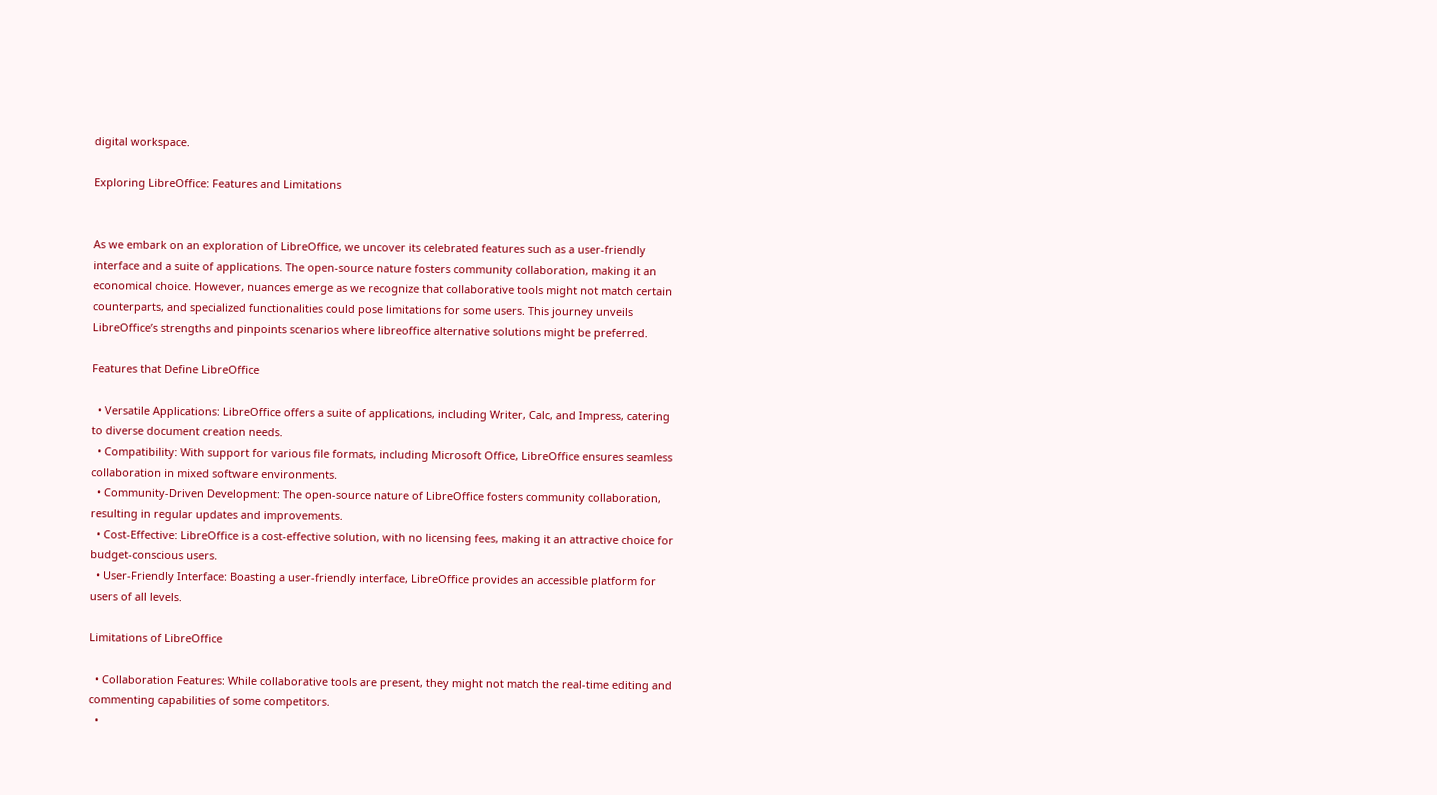digital workspace.

Exploring LibreOffice: Features and Limitations


As we embark on an exploration of LibreOffice, we uncover its celebrated features such as a user-friendly interface and a suite of applications. The open-source nature fosters community collaboration, making it an economical choice. However, nuances emerge as we recognize that collaborative tools might not match certain counterparts, and specialized functionalities could pose limitations for some users. This journey unveils LibreOffice’s strengths and pinpoints scenarios where libreoffice alternative solutions might be preferred.

Features that Define LibreOffice

  • Versatile Applications: LibreOffice offers a suite of applications, including Writer, Calc, and Impress, catering to diverse document creation needs.
  • Compatibility: With support for various file formats, including Microsoft Office, LibreOffice ensures seamless collaboration in mixed software environments.
  • Community-Driven Development: The open-source nature of LibreOffice fosters community collaboration, resulting in regular updates and improvements.
  • Cost-Effective: LibreOffice is a cost-effective solution, with no licensing fees, making it an attractive choice for budget-conscious users.
  • User-Friendly Interface: Boasting a user-friendly interface, LibreOffice provides an accessible platform for users of all levels.

Limitations of LibreOffice

  • Collaboration Features: While collaborative tools are present, they might not match the real-time editing and commenting capabilities of some competitors.
  •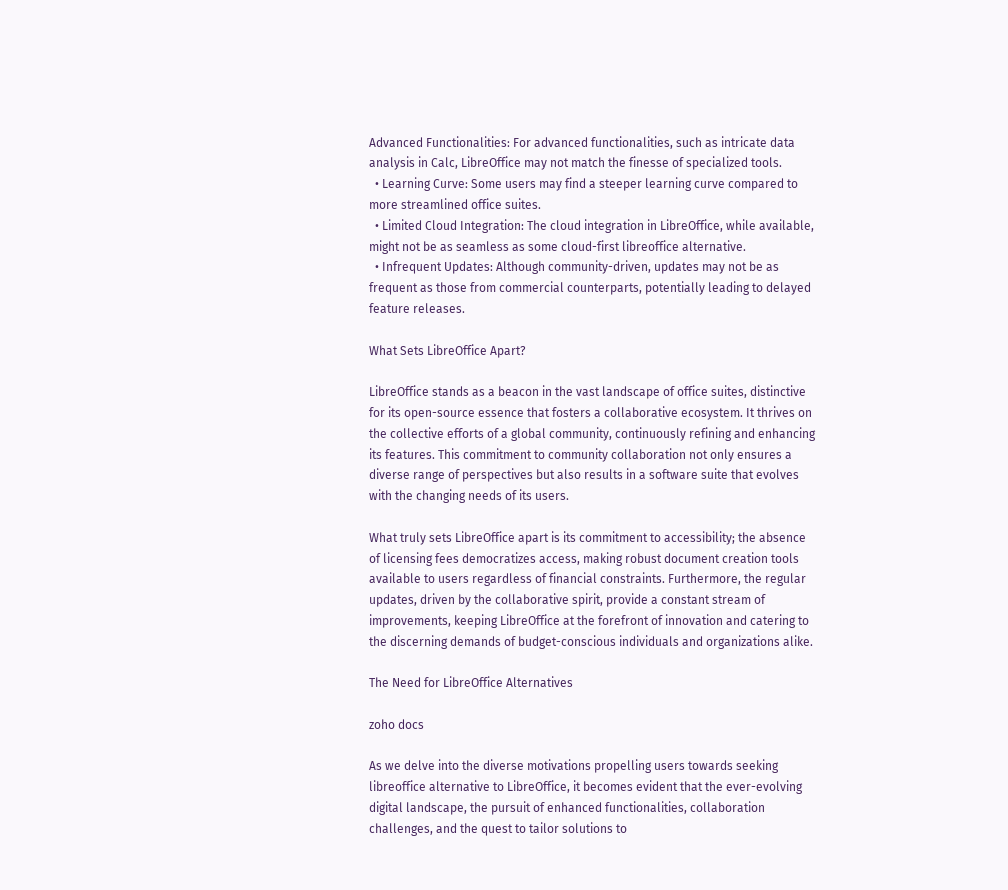Advanced Functionalities: For advanced functionalities, such as intricate data analysis in Calc, LibreOffice may not match the finesse of specialized tools.
  • Learning Curve: Some users may find a steeper learning curve compared to more streamlined office suites.
  • Limited Cloud Integration: The cloud integration in LibreOffice, while available, might not be as seamless as some cloud-first libreoffice alternative.
  • Infrequent Updates: Although community-driven, updates may not be as frequent as those from commercial counterparts, potentially leading to delayed feature releases.

What Sets LibreOffice Apart?

LibreOffice stands as a beacon in the vast landscape of office suites, distinctive for its open-source essence that fosters a collaborative ecosystem. It thrives on the collective efforts of a global community, continuously refining and enhancing its features. This commitment to community collaboration not only ensures a diverse range of perspectives but also results in a software suite that evolves with the changing needs of its users.

What truly sets LibreOffice apart is its commitment to accessibility; the absence of licensing fees democratizes access, making robust document creation tools available to users regardless of financial constraints. Furthermore, the regular updates, driven by the collaborative spirit, provide a constant stream of improvements, keeping LibreOffice at the forefront of innovation and catering to the discerning demands of budget-conscious individuals and organizations alike.

The Need for LibreOffice Alternatives

zoho docs

As we delve into the diverse motivations propelling users towards seeking libreoffice alternative to LibreOffice, it becomes evident that the ever-evolving digital landscape, the pursuit of enhanced functionalities, collaboration challenges, and the quest to tailor solutions to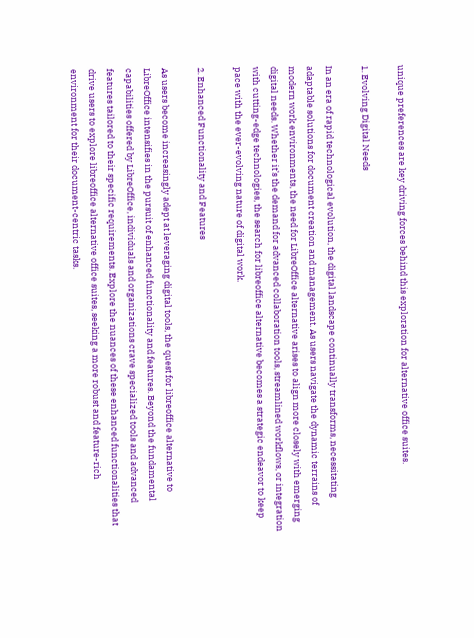unique preferences are key driving forces behind this exploration for alternative office suites.

1. Evolving Digital Needs

In an era of rapid technological evolution, the digital landscape continually transforms, necessitating adaptable solutions for document creation and management. As users navigate the dynamic terrains of modern work environments, the need for LibreOffice alternative arises to align more closely with emerging digital needs. Whether it’s the demand for advanced collaboration tools, streamlined workflows, or integration with cutting-edge technologies, the search for libreoffice alternative becomes a strategic endeavor to keep pace with the ever-evolving nature of digital work.

2. Enhanced Functionality and Features

As users become increasingly adept at leveraging digital tools, the quest for libreoffice alternative to LibreOffice intensifies in the pursuit of enhanced functionality and features. Beyond the fundamental capabilities offered by LibreOffice, individuals and organizations crave specialized tools and advanced features tailored to their specific requirements. Explore the nuances of these enhanced functionalities that drive users to explore libreoffice alternative office suites, seeking a more robust and feature-rich environment for their document-centric tasks.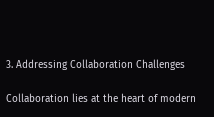3. Addressing Collaboration Challenges

Collaboration lies at the heart of modern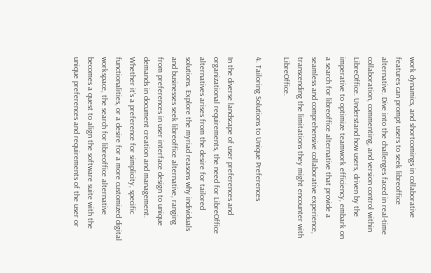work dynamics, and shortcomings in collaborative features can prompt users to seek libreoffice alternative. Dive into the challenges faced in real-time collaboration, commenting, and version control within LibreOffice. Understand how users, driven by the imperative to optimize teamwork efficiency, embark on a search for libreoffice alternative that provide a seamless and comprehensive collaborative experience, transcending the limitations they might encounter with LibreOffice.

4. Tailoring Solutions to Unique Preferences

In the diverse landscape of user preferences and organizational requirements, the need for LibreOffice alternatives arises from the desire for tailored solutions. Explore the myriad reasons why individuals and businesses seek libreoffice alternative, ranging from preferences in user interface design to unique demands in document creation and management. Whether it’s a preference for simplicity, specific functionalities, or a desire for a more customized digital workspace, the search for libreoffice alternative becomes a quest to align the software suite with the unique preferences and requirements of the user or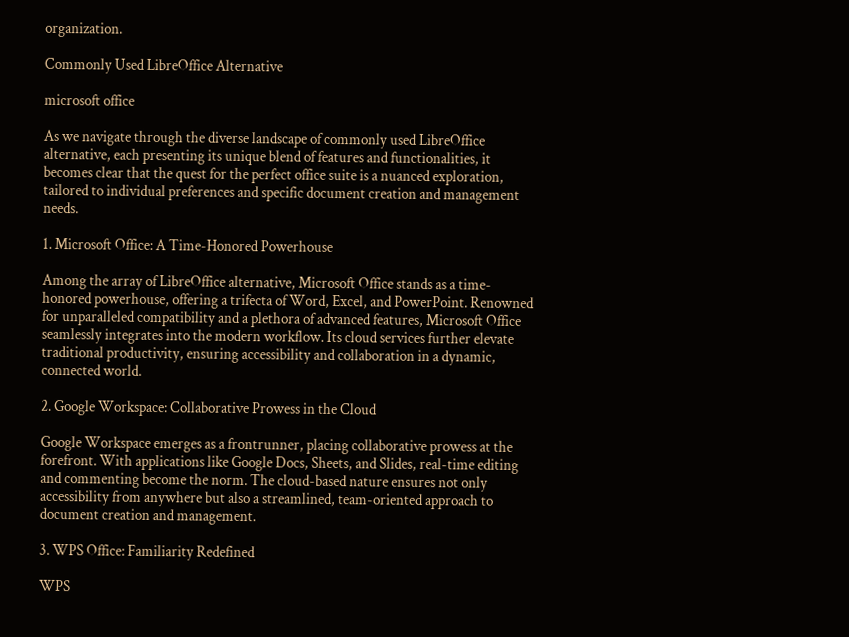organization.

Commonly Used LibreOffice Alternative

microsoft office

As we navigate through the diverse landscape of commonly used LibreOffice alternative, each presenting its unique blend of features and functionalities, it becomes clear that the quest for the perfect office suite is a nuanced exploration, tailored to individual preferences and specific document creation and management needs.

1. Microsoft Office: A Time-Honored Powerhouse

Among the array of LibreOffice alternative, Microsoft Office stands as a time-honored powerhouse, offering a trifecta of Word, Excel, and PowerPoint. Renowned for unparalleled compatibility and a plethora of advanced features, Microsoft Office seamlessly integrates into the modern workflow. Its cloud services further elevate traditional productivity, ensuring accessibility and collaboration in a dynamic, connected world.

2. Google Workspace: Collaborative Prowess in the Cloud

Google Workspace emerges as a frontrunner, placing collaborative prowess at the forefront. With applications like Google Docs, Sheets, and Slides, real-time editing and commenting become the norm. The cloud-based nature ensures not only accessibility from anywhere but also a streamlined, team-oriented approach to document creation and management.

3. WPS Office: Familiarity Redefined

WPS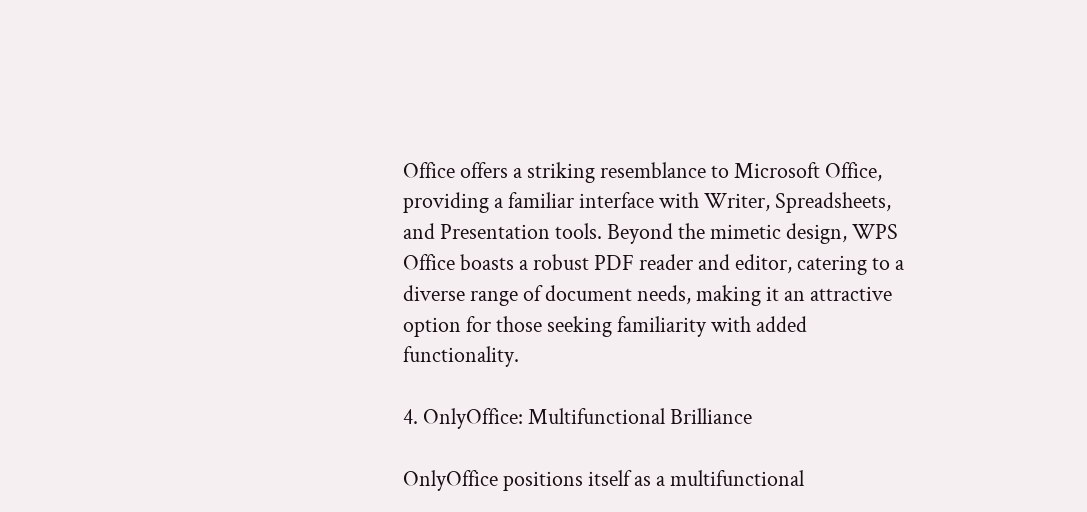Office offers a striking resemblance to Microsoft Office, providing a familiar interface with Writer, Spreadsheets, and Presentation tools. Beyond the mimetic design, WPS Office boasts a robust PDF reader and editor, catering to a diverse range of document needs, making it an attractive option for those seeking familiarity with added functionality.

4. OnlyOffice: Multifunctional Brilliance

OnlyOffice positions itself as a multifunctional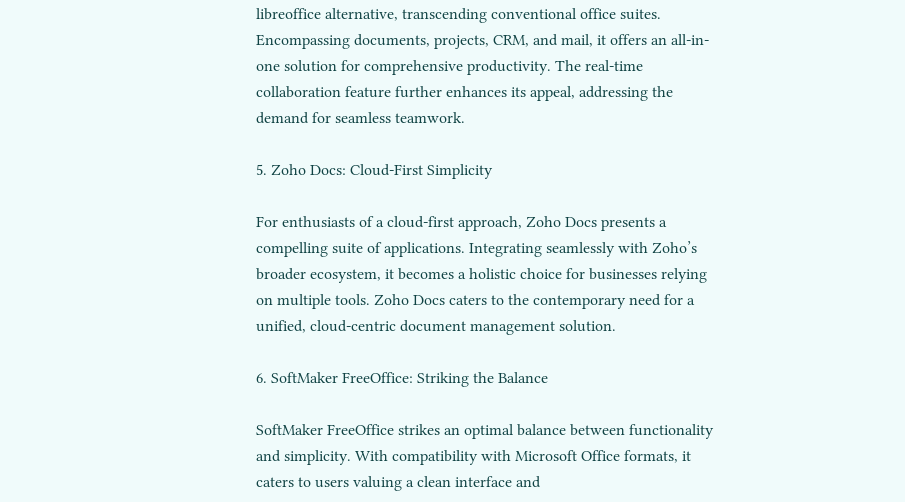libreoffice alternative, transcending conventional office suites. Encompassing documents, projects, CRM, and mail, it offers an all-in-one solution for comprehensive productivity. The real-time collaboration feature further enhances its appeal, addressing the demand for seamless teamwork.

5. Zoho Docs: Cloud-First Simplicity

For enthusiasts of a cloud-first approach, Zoho Docs presents a compelling suite of applications. Integrating seamlessly with Zoho’s broader ecosystem, it becomes a holistic choice for businesses relying on multiple tools. Zoho Docs caters to the contemporary need for a unified, cloud-centric document management solution.

6. SoftMaker FreeOffice: Striking the Balance

SoftMaker FreeOffice strikes an optimal balance between functionality and simplicity. With compatibility with Microsoft Office formats, it caters to users valuing a clean interface and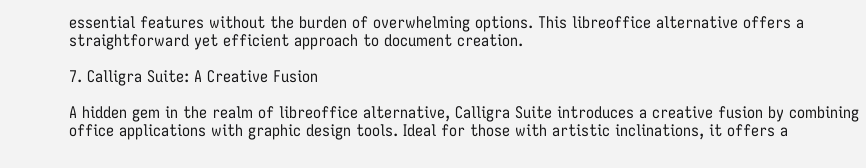essential features without the burden of overwhelming options. This libreoffice alternative offers a straightforward yet efficient approach to document creation.

7. Calligra Suite: A Creative Fusion

A hidden gem in the realm of libreoffice alternative, Calligra Suite introduces a creative fusion by combining office applications with graphic design tools. Ideal for those with artistic inclinations, it offers a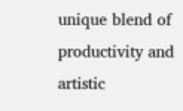unique blend of productivity and artistic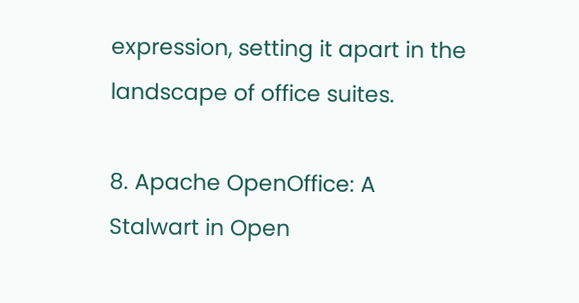expression, setting it apart in the landscape of office suites.

8. Apache OpenOffice: A Stalwart in Open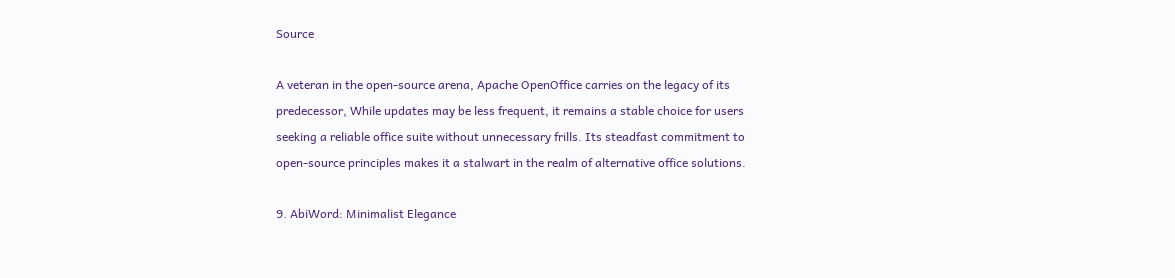Source

A veteran in the open-source arena, Apache OpenOffice carries on the legacy of its predecessor, While updates may be less frequent, it remains a stable choice for users seeking a reliable office suite without unnecessary frills. Its steadfast commitment to open-source principles makes it a stalwart in the realm of alternative office solutions.

9. AbiWord: Minimalist Elegance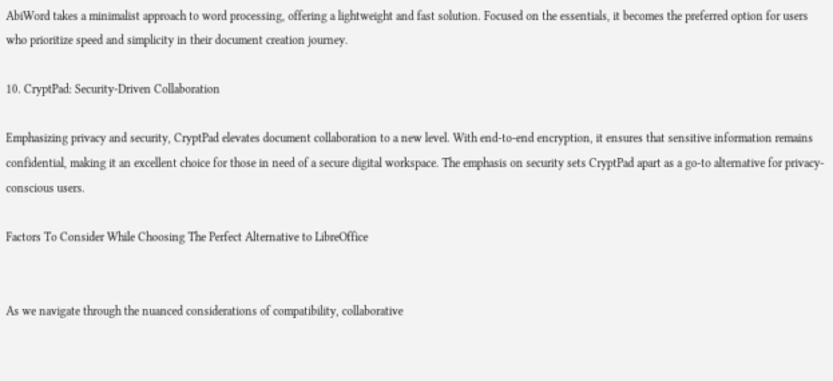AbiWord takes a minimalist approach to word processing, offering a lightweight and fast solution. Focused on the essentials, it becomes the preferred option for users who prioritize speed and simplicity in their document creation journey.

10. CryptPad: Security-Driven Collaboration

Emphasizing privacy and security, CryptPad elevates document collaboration to a new level. With end-to-end encryption, it ensures that sensitive information remains confidential, making it an excellent choice for those in need of a secure digital workspace. The emphasis on security sets CryptPad apart as a go-to alternative for privacy-conscious users.

Factors To Consider While Choosing The Perfect Alternative to LibreOffice


As we navigate through the nuanced considerations of compatibility, collaborative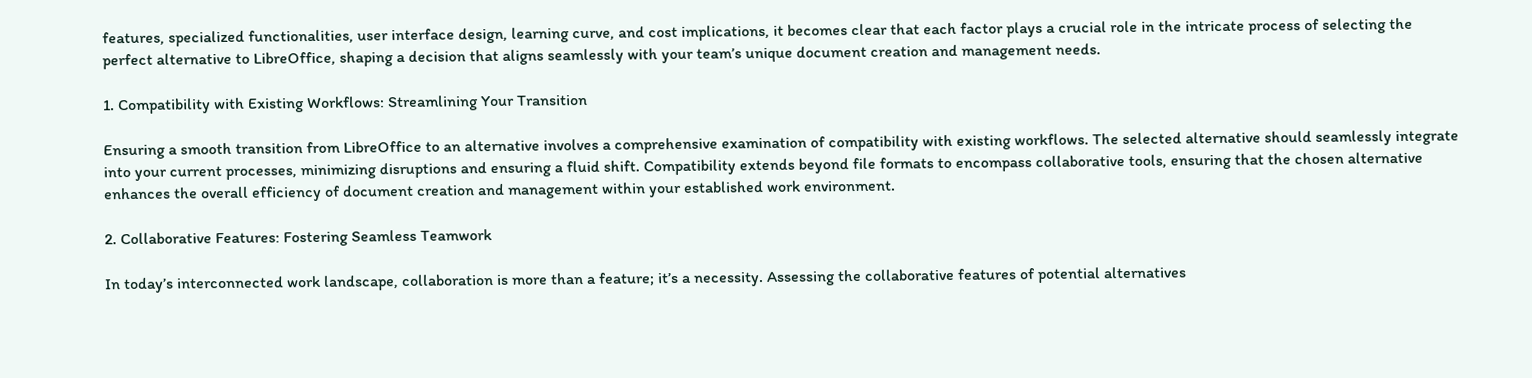features, specialized functionalities, user interface design, learning curve, and cost implications, it becomes clear that each factor plays a crucial role in the intricate process of selecting the perfect alternative to LibreOffice, shaping a decision that aligns seamlessly with your team’s unique document creation and management needs.

1. Compatibility with Existing Workflows: Streamlining Your Transition

Ensuring a smooth transition from LibreOffice to an alternative involves a comprehensive examination of compatibility with existing workflows. The selected alternative should seamlessly integrate into your current processes, minimizing disruptions and ensuring a fluid shift. Compatibility extends beyond file formats to encompass collaborative tools, ensuring that the chosen alternative enhances the overall efficiency of document creation and management within your established work environment.

2. Collaborative Features: Fostering Seamless Teamwork

In today’s interconnected work landscape, collaboration is more than a feature; it’s a necessity. Assessing the collaborative features of potential alternatives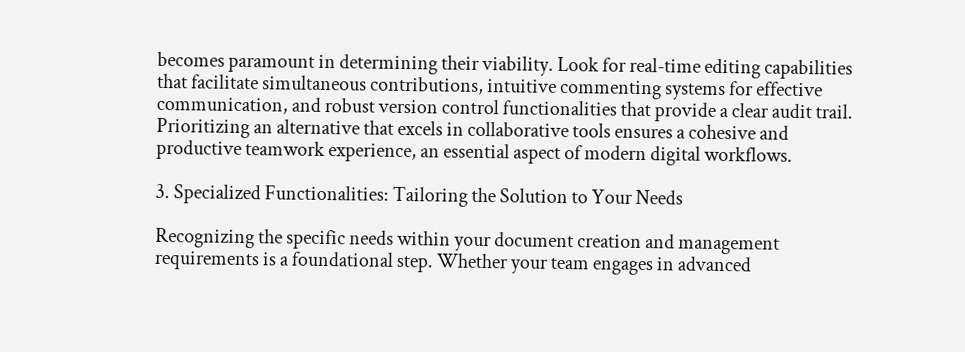becomes paramount in determining their viability. Look for real-time editing capabilities that facilitate simultaneous contributions, intuitive commenting systems for effective communication, and robust version control functionalities that provide a clear audit trail. Prioritizing an alternative that excels in collaborative tools ensures a cohesive and productive teamwork experience, an essential aspect of modern digital workflows.

3. Specialized Functionalities: Tailoring the Solution to Your Needs

Recognizing the specific needs within your document creation and management requirements is a foundational step. Whether your team engages in advanced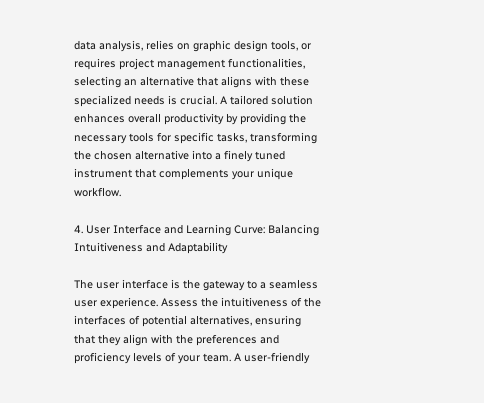data analysis, relies on graphic design tools, or requires project management functionalities, selecting an alternative that aligns with these specialized needs is crucial. A tailored solution enhances overall productivity by providing the necessary tools for specific tasks, transforming the chosen alternative into a finely tuned instrument that complements your unique workflow.

4. User Interface and Learning Curve: Balancing Intuitiveness and Adaptability

The user interface is the gateway to a seamless user experience. Assess the intuitiveness of the interfaces of potential alternatives, ensuring that they align with the preferences and proficiency levels of your team. A user-friendly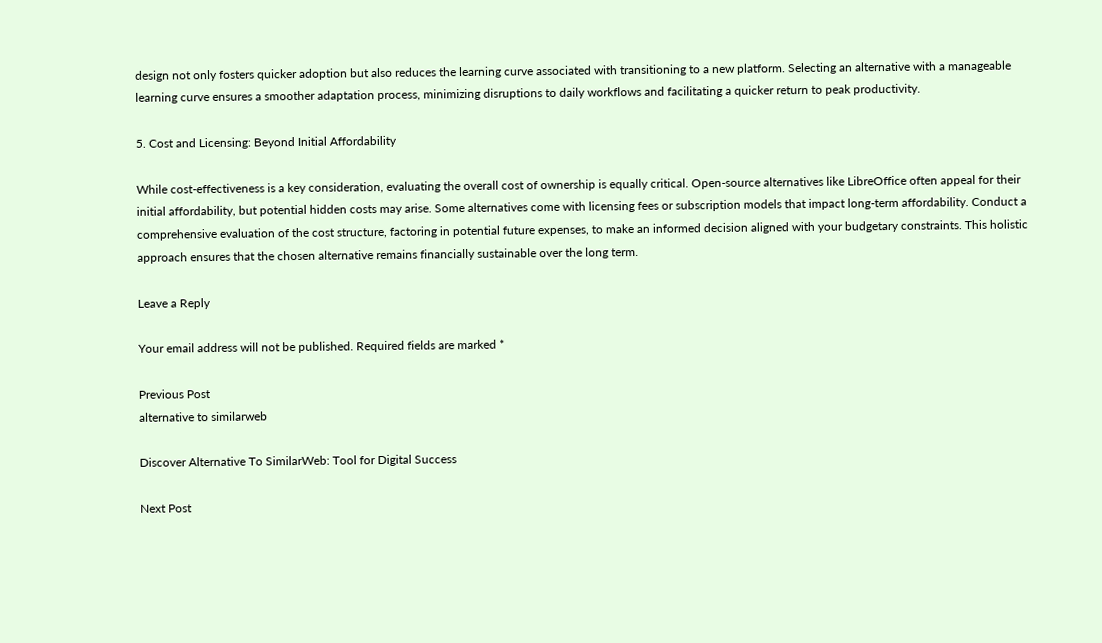design not only fosters quicker adoption but also reduces the learning curve associated with transitioning to a new platform. Selecting an alternative with a manageable learning curve ensures a smoother adaptation process, minimizing disruptions to daily workflows and facilitating a quicker return to peak productivity.

5. Cost and Licensing: Beyond Initial Affordability

While cost-effectiveness is a key consideration, evaluating the overall cost of ownership is equally critical. Open-source alternatives like LibreOffice often appeal for their initial affordability, but potential hidden costs may arise. Some alternatives come with licensing fees or subscription models that impact long-term affordability. Conduct a comprehensive evaluation of the cost structure, factoring in potential future expenses, to make an informed decision aligned with your budgetary constraints. This holistic approach ensures that the chosen alternative remains financially sustainable over the long term.

Leave a Reply

Your email address will not be published. Required fields are marked *

Previous Post
alternative to similarweb

Discover Alternative To SimilarWeb: Tool for Digital Success

Next Post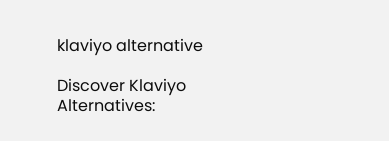klaviyo alternative

Discover Klaviyo Alternatives: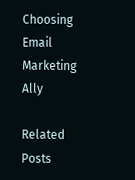Choosing Email Marketing Ally

Related Posts